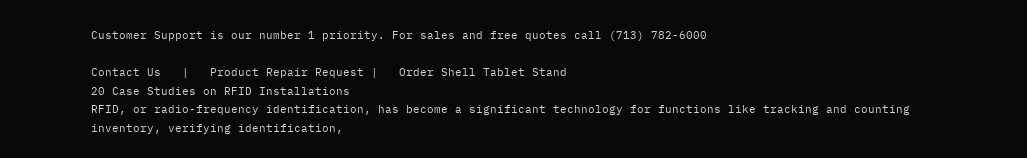Customer Support is our number 1 priority. For sales and free quotes call (713) 782-6000

Contact Us   |   Product Repair Request |   Order Shell Tablet Stand
20 Case Studies on RFID Installations
RFID, or radio-frequency identification, has become a significant technology for functions like tracking and counting inventory, verifying identification,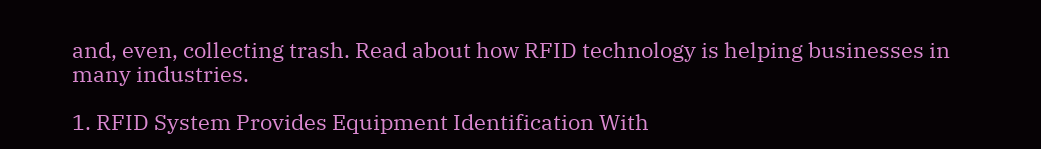and, even, collecting trash. Read about how RFID technology is helping businesses in many industries.

1. RFID System Provides Equipment Identification With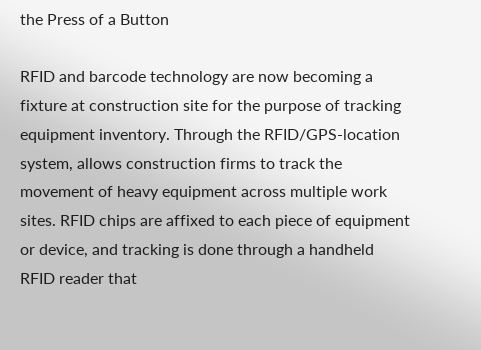the Press of a Button

RFID and barcode technology are now becoming a fixture at construction site for the purpose of tracking equipment inventory. Through the RFID/GPS-location system, allows construction firms to track the movement of heavy equipment across multiple work sites. RFID chips are affixed to each piece of equipment or device, and tracking is done through a handheld RFID reader that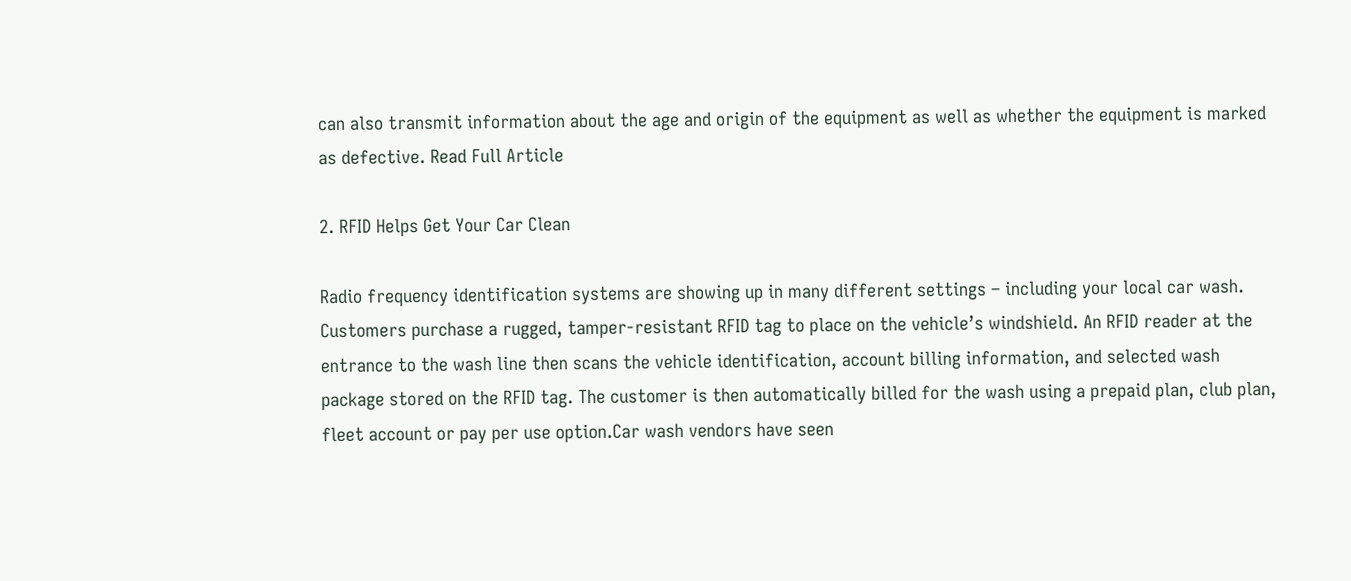can also transmit information about the age and origin of the equipment as well as whether the equipment is marked as defective. Read Full Article

2. RFID Helps Get Your Car Clean

Radio frequency identification systems are showing up in many different settings – including your local car wash. Customers purchase a rugged, tamper-resistant RFID tag to place on the vehicle’s windshield. An RFID reader at the entrance to the wash line then scans the vehicle identification, account billing information, and selected wash package stored on the RFID tag. The customer is then automatically billed for the wash using a prepaid plan, club plan, fleet account or pay per use option.Car wash vendors have seen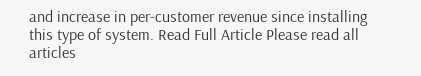and increase in per-customer revenue since installing this type of system. Read Full Article Please read all articles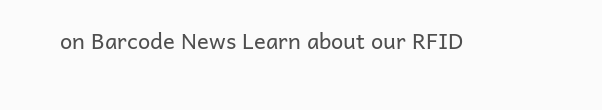on Barcode News Learn about our RFID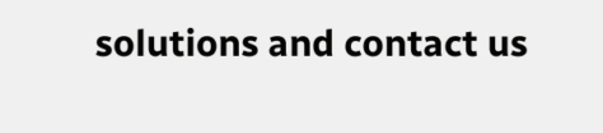solutions and contact us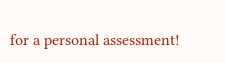for a personal assessment!